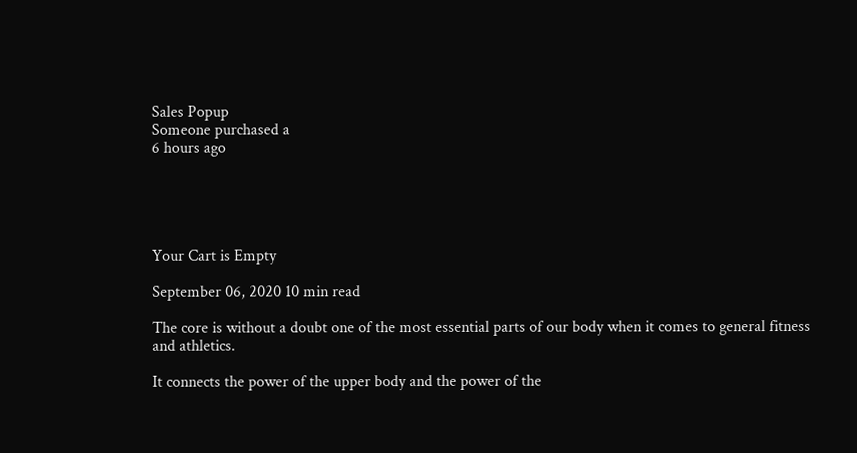Sales Popup
Someone purchased a
6 hours ago





Your Cart is Empty

September 06, 2020 10 min read

The core is without a doubt one of the most essential parts of our body when it comes to general fitness and athletics.

It connects the power of the upper body and the power of the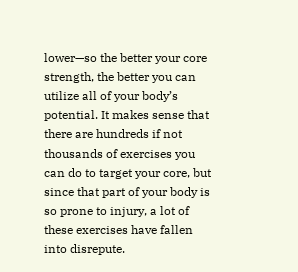lower—so the better your core strength, the better you can utilize all of your body’s potential. It makes sense that there are hundreds if not thousands of exercises you can do to target your core, but since that part of your body is so prone to injury, a lot of these exercises have fallen into disrepute.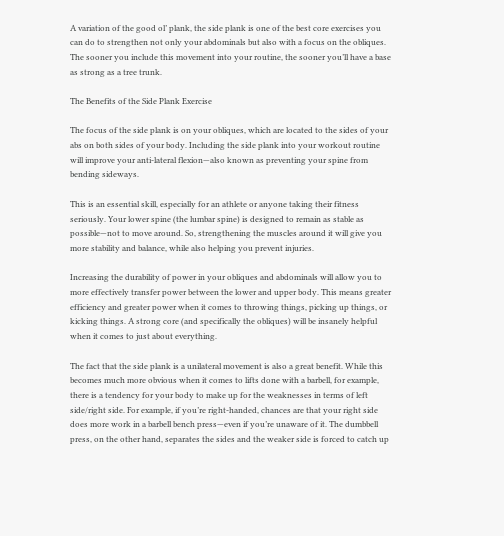A variation of the good ol’ plank, the side plank is one of the best core exercises you can do to strengthen not only your abdominals but also with a focus on the obliques. The sooner you include this movement into your routine, the sooner you’ll have a base as strong as a tree trunk.

The Benefits of the Side Plank Exercise

The focus of the side plank is on your obliques, which are located to the sides of your abs on both sides of your body. Including the side plank into your workout routine will improve your anti-lateral flexion—also known as preventing your spine from bending sideways.

This is an essential skill, especially for an athlete or anyone taking their fitness seriously. Your lower spine (the lumbar spine) is designed to remain as stable as possible—not to move around. So, strengthening the muscles around it will give you more stability and balance, while also helping you prevent injuries.

Increasing the durability of power in your obliques and abdominals will allow you to more effectively transfer power between the lower and upper body. This means greater efficiency and greater power when it comes to throwing things, picking up things, or kicking things. A strong core (and specifically the obliques) will be insanely helpful when it comes to just about everything.

The fact that the side plank is a unilateral movement is also a great benefit. While this becomes much more obvious when it comes to lifts done with a barbell, for example, there is a tendency for your body to make up for the weaknesses in terms of left side/right side. For example, if you’re right-handed, chances are that your right side does more work in a barbell bench press—even if you’re unaware of it. The dumbbell press, on the other hand, separates the sides and the weaker side is forced to catch up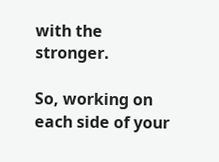with the stronger.

So, working on each side of your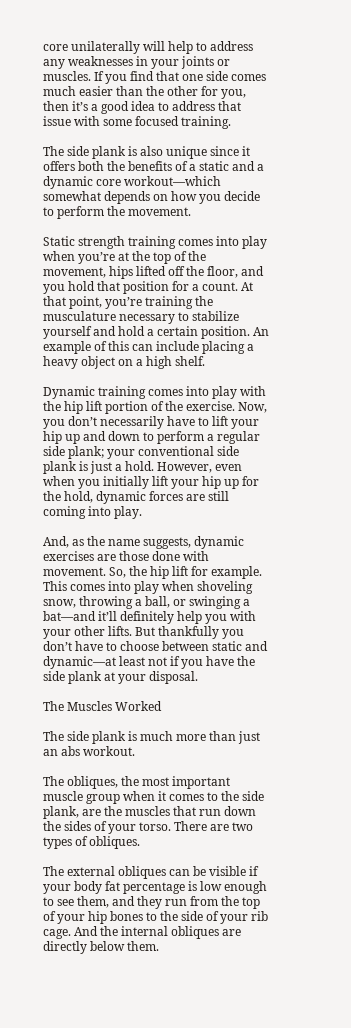core unilaterally will help to address any weaknesses in your joints or muscles. If you find that one side comes much easier than the other for you, then it’s a good idea to address that issue with some focused training.

The side plank is also unique since it offers both the benefits of a static and a dynamic core workout—which somewhat depends on how you decide to perform the movement.

Static strength training comes into play when you’re at the top of the movement, hips lifted off the floor, and you hold that position for a count. At that point, you’re training the musculature necessary to stabilize yourself and hold a certain position. An example of this can include placing a heavy object on a high shelf.

Dynamic training comes into play with the hip lift portion of the exercise. Now, you don’t necessarily have to lift your hip up and down to perform a regular side plank; your conventional side plank is just a hold. However, even when you initially lift your hip up for the hold, dynamic forces are still coming into play.

And, as the name suggests, dynamic exercises are those done with movement. So, the hip lift for example. This comes into play when shoveling snow, throwing a ball, or swinging a bat—and it’ll definitely help you with your other lifts. But thankfully you don’t have to choose between static and dynamic—at least not if you have the side plank at your disposal.

The Muscles Worked

The side plank is much more than just an abs workout.

The obliques, the most important muscle group when it comes to the side plank, are the muscles that run down the sides of your torso. There are two types of obliques.

The external obliques can be visible if your body fat percentage is low enough to see them, and they run from the top of your hip bones to the side of your rib cage. And the internal obliques are directly below them.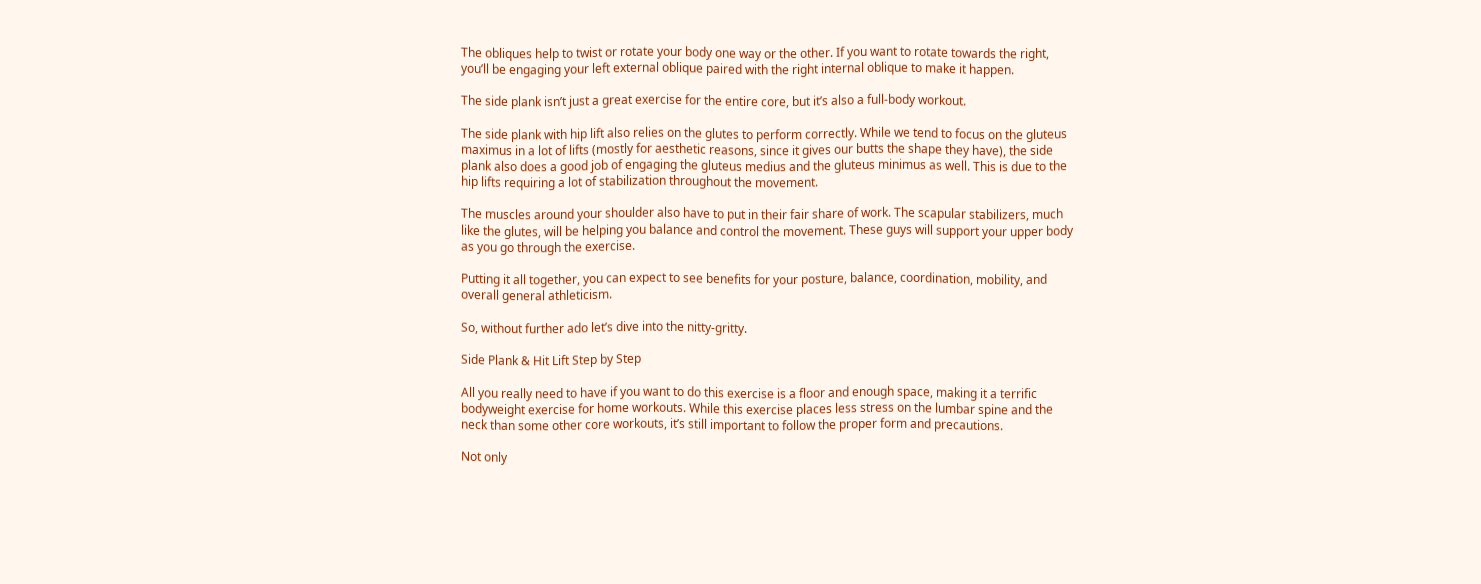The obliques help to twist or rotate your body one way or the other. If you want to rotate towards the right, you’ll be engaging your left external oblique paired with the right internal oblique to make it happen.

The side plank isn’t just a great exercise for the entire core, but it’s also a full-body workout.

The side plank with hip lift also relies on the glutes to perform correctly. While we tend to focus on the gluteus maximus in a lot of lifts (mostly for aesthetic reasons, since it gives our butts the shape they have), the side plank also does a good job of engaging the gluteus medius and the gluteus minimus as well. This is due to the hip lifts requiring a lot of stabilization throughout the movement.

The muscles around your shoulder also have to put in their fair share of work. The scapular stabilizers, much like the glutes, will be helping you balance and control the movement. These guys will support your upper body as you go through the exercise.

Putting it all together, you can expect to see benefits for your posture, balance, coordination, mobility, and overall general athleticism.

So, without further ado let’s dive into the nitty-gritty.

Side Plank & Hit Lift Step by Step

All you really need to have if you want to do this exercise is a floor and enough space, making it a terrific bodyweight exercise for home workouts. While this exercise places less stress on the lumbar spine and the neck than some other core workouts, it’s still important to follow the proper form and precautions.

Not only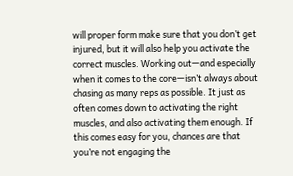will proper form make sure that you don’t get injured, but it will also help you activate the correct muscles. Working out—and especially when it comes to the core—isn’t always about chasing as many reps as possible. It just as often comes down to activating the right muscles, and also activating them enough. If this comes easy for you, chances are that you’re not engaging the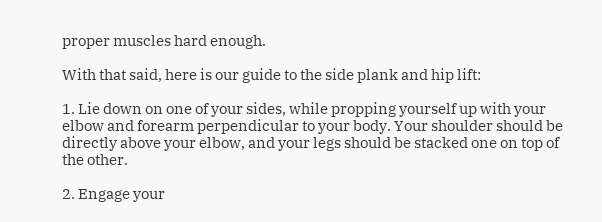proper muscles hard enough.

With that said, here is our guide to the side plank and hip lift:

1. Lie down on one of your sides, while propping yourself up with your elbow and forearm perpendicular to your body. Your shoulder should be directly above your elbow, and your legs should be stacked one on top of the other.

2. Engage your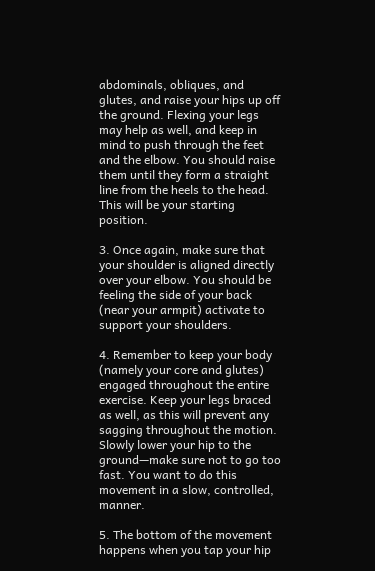abdominals, obliques, and glutes, and raise your hips up off the ground. Flexing your legs may help as well, and keep in mind to push through the feet and the elbow. You should raise them until they form a straight line from the heels to the head. This will be your starting position.

3. Once again, make sure that your shoulder is aligned directly over your elbow. You should be feeling the side of your back (near your armpit) activate to support your shoulders.

4. Remember to keep your body (namely your core and glutes) engaged throughout the entire exercise. Keep your legs braced as well, as this will prevent any sagging throughout the motion. Slowly lower your hip to the ground—make sure not to go too fast. You want to do this movement in a slow, controlled, manner.

5. The bottom of the movement happens when you tap your hip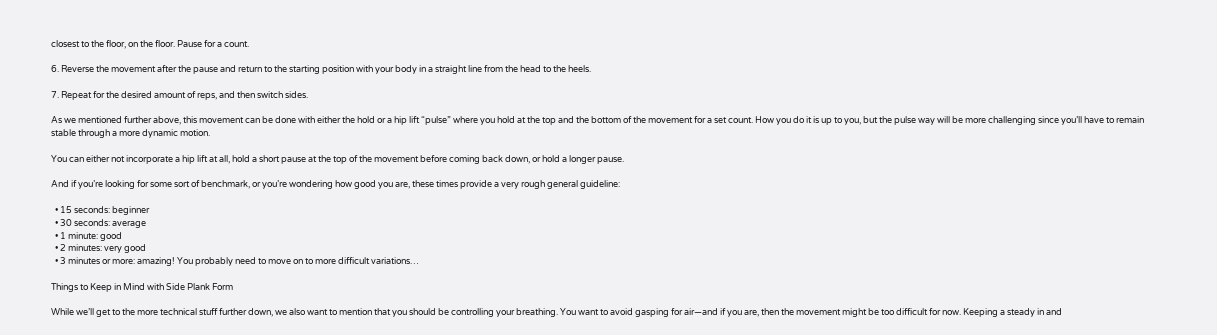closest to the floor, on the floor. Pause for a count.

6. Reverse the movement after the pause and return to the starting position with your body in a straight line from the head to the heels.

7. Repeat for the desired amount of reps, and then switch sides.

As we mentioned further above, this movement can be done with either the hold or a hip lift “pulse” where you hold at the top and the bottom of the movement for a set count. How you do it is up to you, but the pulse way will be more challenging since you’ll have to remain stable through a more dynamic motion.

You can either not incorporate a hip lift at all, hold a short pause at the top of the movement before coming back down, or hold a longer pause.

And if you’re looking for some sort of benchmark, or you’re wondering how good you are, these times provide a very rough general guideline:

  • 15 seconds: beginner
  • 30 seconds: average
  • 1 minute: good
  • 2 minutes: very good
  • 3 minutes or more: amazing! You probably need to move on to more difficult variations…

Things to Keep in Mind with Side Plank Form

While we’ll get to the more technical stuff further down, we also want to mention that you should be controlling your breathing. You want to avoid gasping for air—and if you are, then the movement might be too difficult for now. Keeping a steady in and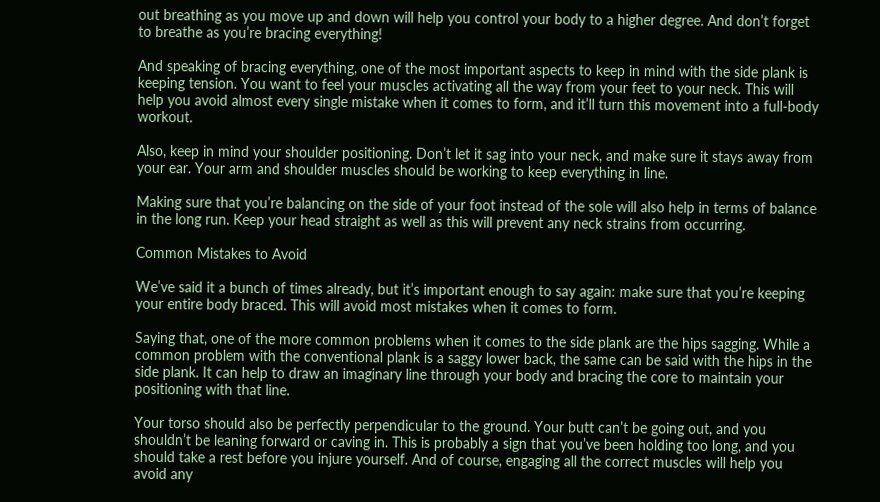out breathing as you move up and down will help you control your body to a higher degree. And don’t forget to breathe as you’re bracing everything!

And speaking of bracing everything, one of the most important aspects to keep in mind with the side plank is keeping tension. You want to feel your muscles activating all the way from your feet to your neck. This will help you avoid almost every single mistake when it comes to form, and it’ll turn this movement into a full-body workout.

Also, keep in mind your shoulder positioning. Don’t let it sag into your neck, and make sure it stays away from your ear. Your arm and shoulder muscles should be working to keep everything in line.

Making sure that you’re balancing on the side of your foot instead of the sole will also help in terms of balance in the long run. Keep your head straight as well as this will prevent any neck strains from occurring.

Common Mistakes to Avoid

We’ve said it a bunch of times already, but it’s important enough to say again: make sure that you’re keeping your entire body braced. This will avoid most mistakes when it comes to form.

Saying that, one of the more common problems when it comes to the side plank are the hips sagging. While a common problem with the conventional plank is a saggy lower back, the same can be said with the hips in the side plank. It can help to draw an imaginary line through your body and bracing the core to maintain your positioning with that line.

Your torso should also be perfectly perpendicular to the ground. Your butt can’t be going out, and you shouldn’t be leaning forward or caving in. This is probably a sign that you’ve been holding too long, and you should take a rest before you injure yourself. And of course, engaging all the correct muscles will help you avoid any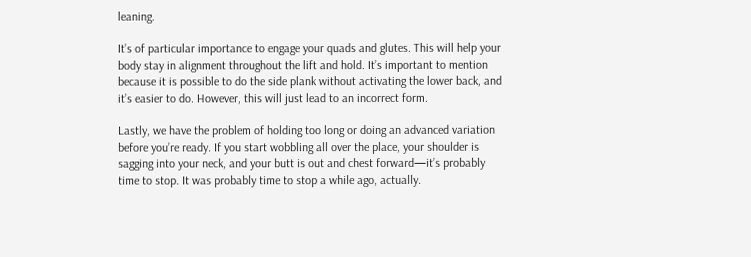leaning.

It’s of particular importance to engage your quads and glutes. This will help your body stay in alignment throughout the lift and hold. It’s important to mention because it is possible to do the side plank without activating the lower back, and it’s easier to do. However, this will just lead to an incorrect form.

Lastly, we have the problem of holding too long or doing an advanced variation before you’re ready. If you start wobbling all over the place, your shoulder is sagging into your neck, and your butt is out and chest forward—it’s probably time to stop. It was probably time to stop a while ago, actually.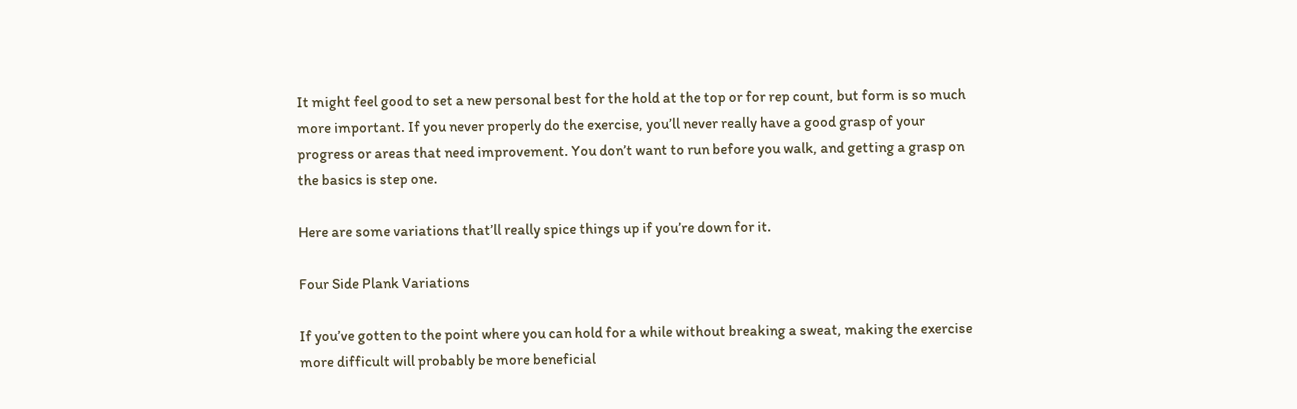It might feel good to set a new personal best for the hold at the top or for rep count, but form is so much more important. If you never properly do the exercise, you’ll never really have a good grasp of your progress or areas that need improvement. You don’t want to run before you walk, and getting a grasp on the basics is step one.

Here are some variations that’ll really spice things up if you’re down for it.

Four Side Plank Variations

If you’ve gotten to the point where you can hold for a while without breaking a sweat, making the exercise more difficult will probably be more beneficial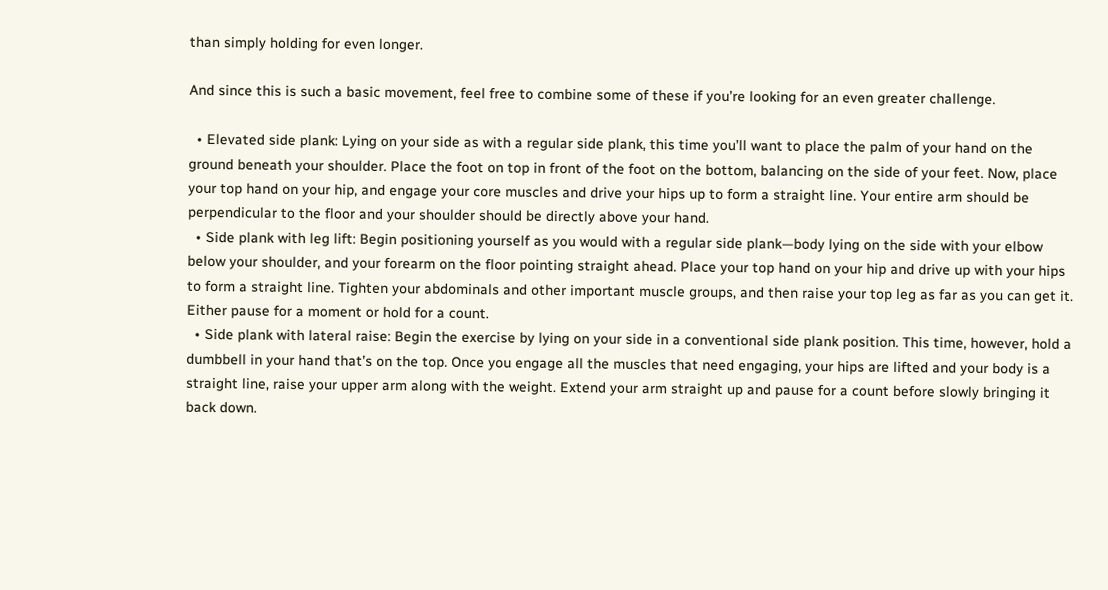than simply holding for even longer.

And since this is such a basic movement, feel free to combine some of these if you’re looking for an even greater challenge.

  • Elevated side plank: Lying on your side as with a regular side plank, this time you’ll want to place the palm of your hand on the ground beneath your shoulder. Place the foot on top in front of the foot on the bottom, balancing on the side of your feet. Now, place your top hand on your hip, and engage your core muscles and drive your hips up to form a straight line. Your entire arm should be perpendicular to the floor and your shoulder should be directly above your hand.
  • Side plank with leg lift: Begin positioning yourself as you would with a regular side plank—body lying on the side with your elbow below your shoulder, and your forearm on the floor pointing straight ahead. Place your top hand on your hip and drive up with your hips to form a straight line. Tighten your abdominals and other important muscle groups, and then raise your top leg as far as you can get it. Either pause for a moment or hold for a count.
  • Side plank with lateral raise: Begin the exercise by lying on your side in a conventional side plank position. This time, however, hold a dumbbell in your hand that’s on the top. Once you engage all the muscles that need engaging, your hips are lifted and your body is a straight line, raise your upper arm along with the weight. Extend your arm straight up and pause for a count before slowly bringing it back down.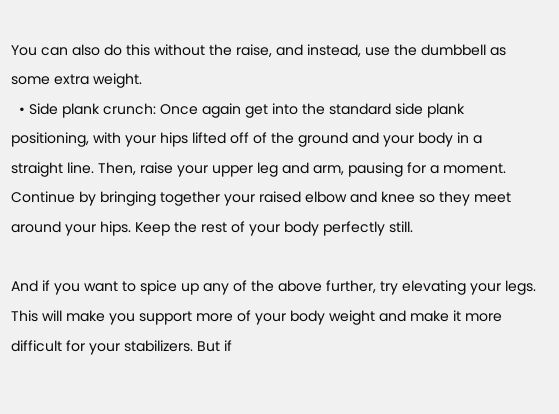You can also do this without the raise, and instead, use the dumbbell as some extra weight.
  • Side plank crunch: Once again get into the standard side plank positioning, with your hips lifted off of the ground and your body in a straight line. Then, raise your upper leg and arm, pausing for a moment. Continue by bringing together your raised elbow and knee so they meet around your hips. Keep the rest of your body perfectly still.

And if you want to spice up any of the above further, try elevating your legs. This will make you support more of your body weight and make it more difficult for your stabilizers. But if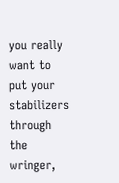you really want to put your stabilizers through the wringer,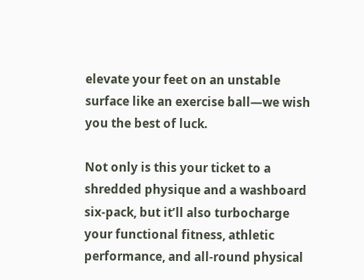elevate your feet on an unstable surface like an exercise ball—we wish you the best of luck.

Not only is this your ticket to a shredded physique and a washboard six-pack, but it’ll also turbocharge your functional fitness, athletic performance, and all-round physical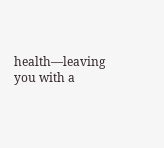health—leaving you with a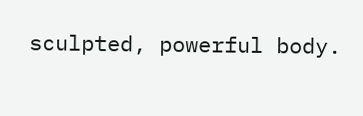sculpted, powerful body.